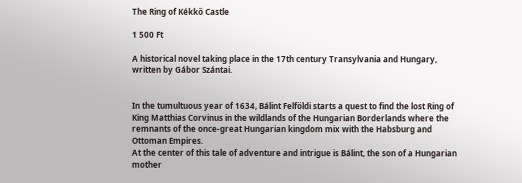The Ring of Kékkő Castle

1 500 Ft

A historical novel taking place in the 17th century Transylvania and Hungary, written by Gábor Szántai.


In the tumultuous year of 1634, Bálint Felföldi starts a quest to find the lost Ring of King Matthias Corvinus in the wildlands of the Hungarian Borderlands where the remnants of the once-great Hungarian kingdom mix with the Habsburg and Ottoman Empires.
At the center of this tale of adventure and intrigue is Bálint, the son of a Hungarian mother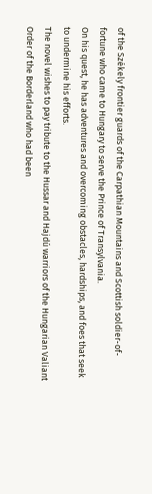of the Székely frontier guards of the Carpathian Mountains and Scottish soldier-of-fortune who came to Hungary to serve the Prince of Transylvania.
On his quest, he has adventures and overcoming obstacles, hardships, and foes that seek to undermine his efforts.
The novel wishes to pay tribute to the Hussar and Hajdú warriors of the Hungarian Valiant Order of the Borderland who had been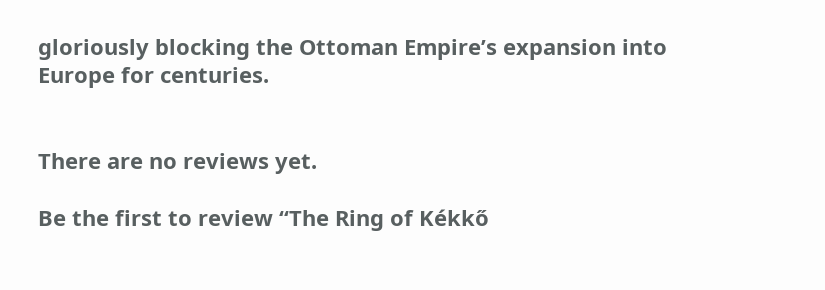gloriously blocking the Ottoman Empire’s expansion into Europe for centuries.


There are no reviews yet.

Be the first to review “The Ring of Kékkő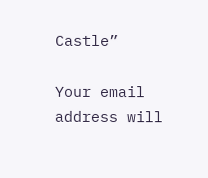Castle”

Your email address will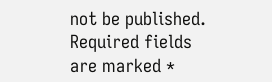not be published. Required fields are marked *